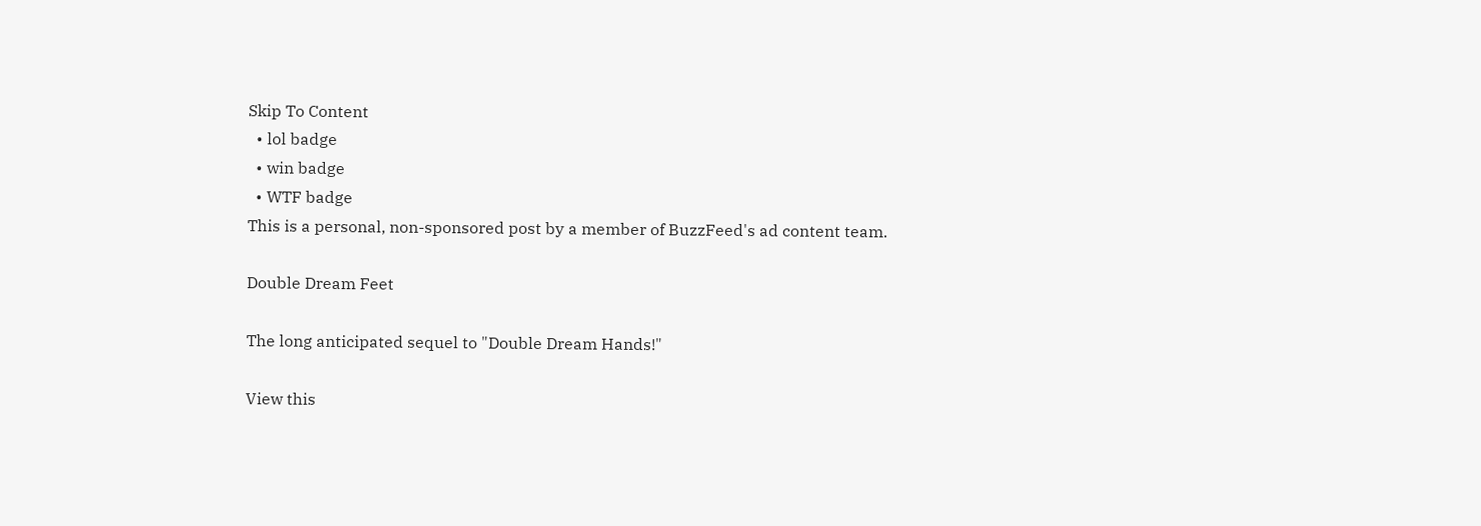Skip To Content
  • lol badge
  • win badge
  • WTF badge
This is a personal, non-sponsored post by a member of BuzzFeed's ad content team.

Double Dream Feet

The long anticipated sequel to "Double Dream Hands!"

View this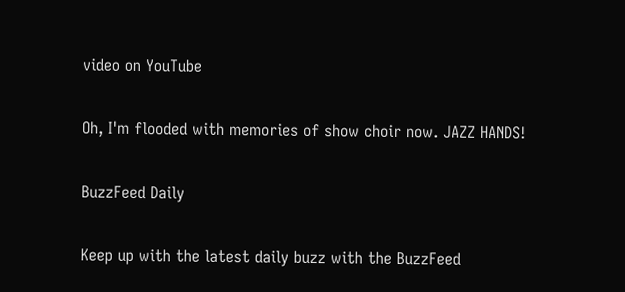video on YouTube

Oh, I'm flooded with memories of show choir now. JAZZ HANDS!

BuzzFeed Daily

Keep up with the latest daily buzz with the BuzzFeed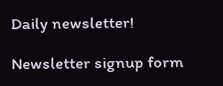Daily newsletter!

Newsletter signup form